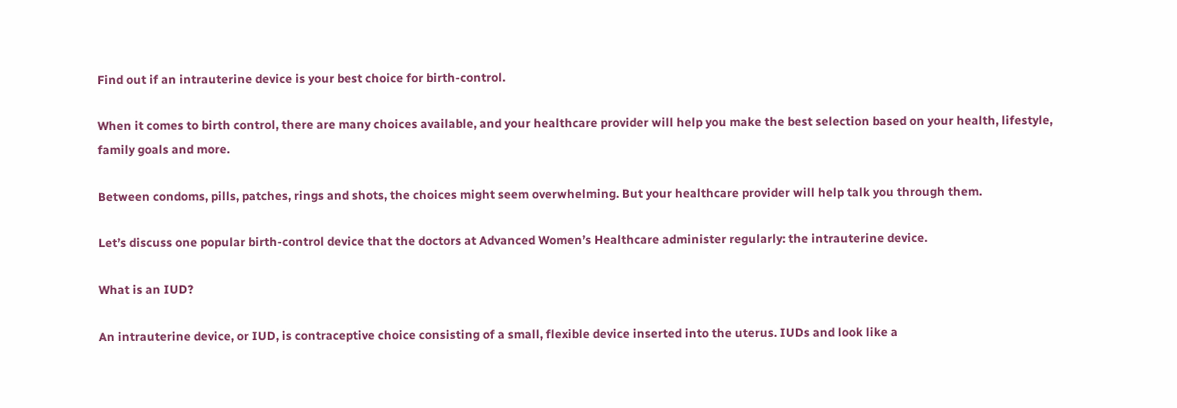Find out if an intrauterine device is your best choice for birth-control.

When it comes to birth control, there are many choices available, and your healthcare provider will help you make the best selection based on your health, lifestyle, family goals and more.

Between condoms, pills, patches, rings and shots, the choices might seem overwhelming. But your healthcare provider will help talk you through them.

Let’s discuss one popular birth-control device that the doctors at Advanced Women’s Healthcare administer regularly: the intrauterine device.

What is an IUD?

An intrauterine device, or IUD, is contraceptive choice consisting of a small, flexible device inserted into the uterus. IUDs and look like a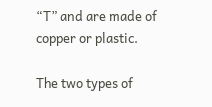“T” and are made of copper or plastic.

The two types of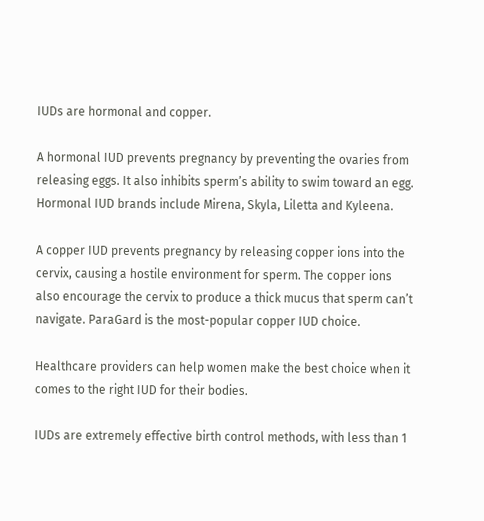IUDs are hormonal and copper.

A hormonal IUD prevents pregnancy by preventing the ovaries from releasing eggs. It also inhibits sperm’s ability to swim toward an egg. Hormonal IUD brands include Mirena, Skyla, Liletta and Kyleena.

A copper IUD prevents pregnancy by releasing copper ions into the cervix, causing a hostile environment for sperm. The copper ions also encourage the cervix to produce a thick mucus that sperm can’t navigate. ParaGard is the most-popular copper IUD choice.

Healthcare providers can help women make the best choice when it comes to the right IUD for their bodies.

IUDs are extremely effective birth control methods, with less than 1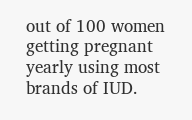out of 100 women getting pregnant yearly using most brands of IUD.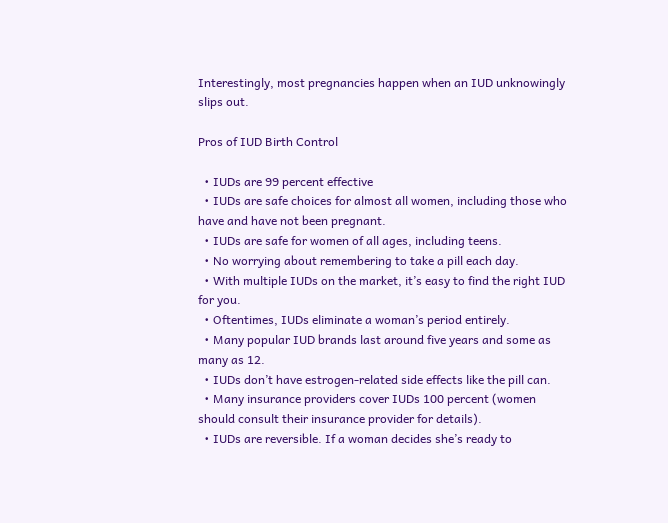Interestingly, most pregnancies happen when an IUD unknowingly slips out.

Pros of IUD Birth Control

  • IUDs are 99 percent effective
  • IUDs are safe choices for almost all women, including those who have and have not been pregnant.
  • IUDs are safe for women of all ages, including teens.
  • No worrying about remembering to take a pill each day.
  • With multiple IUDs on the market, it’s easy to find the right IUD for you.
  • Oftentimes, IUDs eliminate a woman’s period entirely.
  • Many popular IUD brands last around five years and some as many as 12.
  • IUDs don’t have estrogen-related side effects like the pill can.
  • Many insurance providers cover IUDs 100 percent (women should consult their insurance provider for details).
  • IUDs are reversible. If a woman decides she’s ready to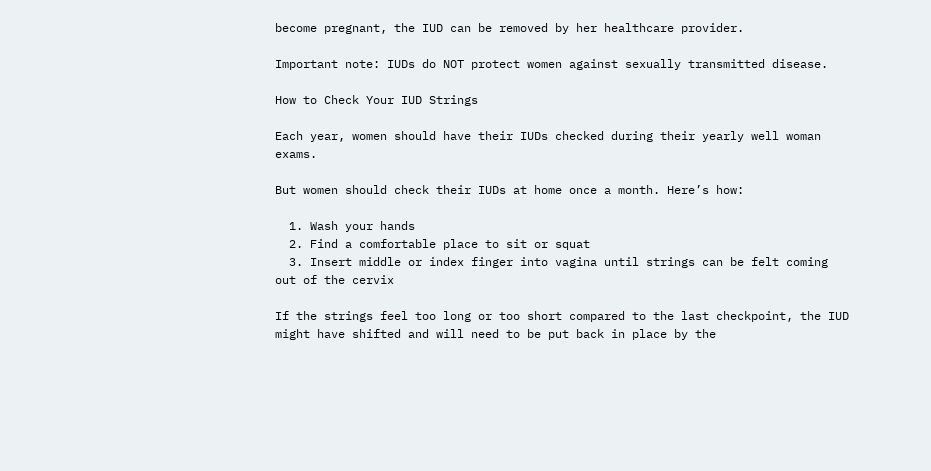become pregnant, the IUD can be removed by her healthcare provider.

Important note: IUDs do NOT protect women against sexually transmitted disease.

How to Check Your IUD Strings

Each year, women should have their IUDs checked during their yearly well woman exams.

But women should check their IUDs at home once a month. Here’s how:

  1. Wash your hands
  2. Find a comfortable place to sit or squat
  3. Insert middle or index finger into vagina until strings can be felt coming out of the cervix

If the strings feel too long or too short compared to the last checkpoint, the IUD might have shifted and will need to be put back in place by the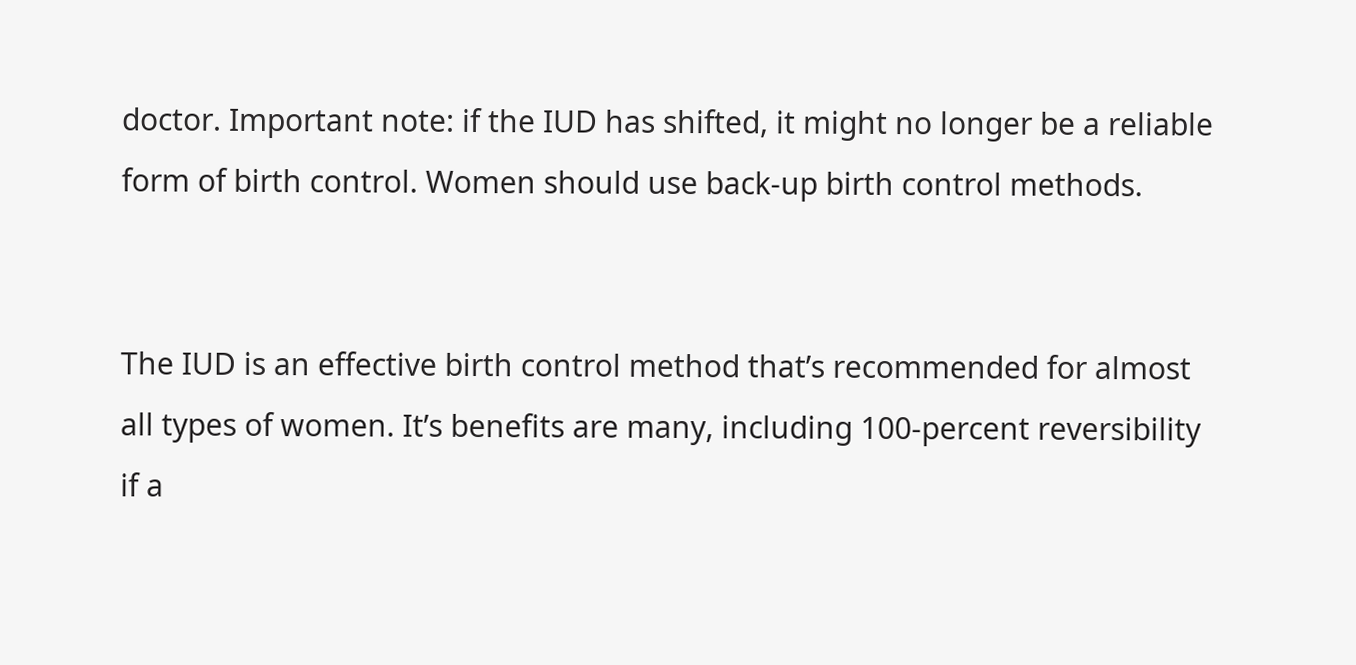doctor. Important note: if the IUD has shifted, it might no longer be a reliable form of birth control. Women should use back-up birth control methods.


The IUD is an effective birth control method that’s recommended for almost all types of women. It’s benefits are many, including 100-percent reversibility if a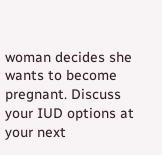woman decides she wants to become pregnant. Discuss your IUD options at your next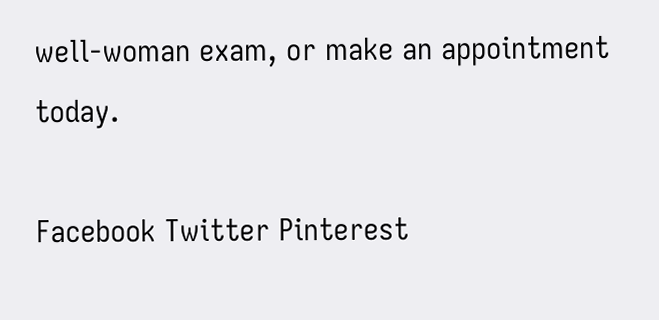well-woman exam, or make an appointment today.

Facebook Twitter Pinterest